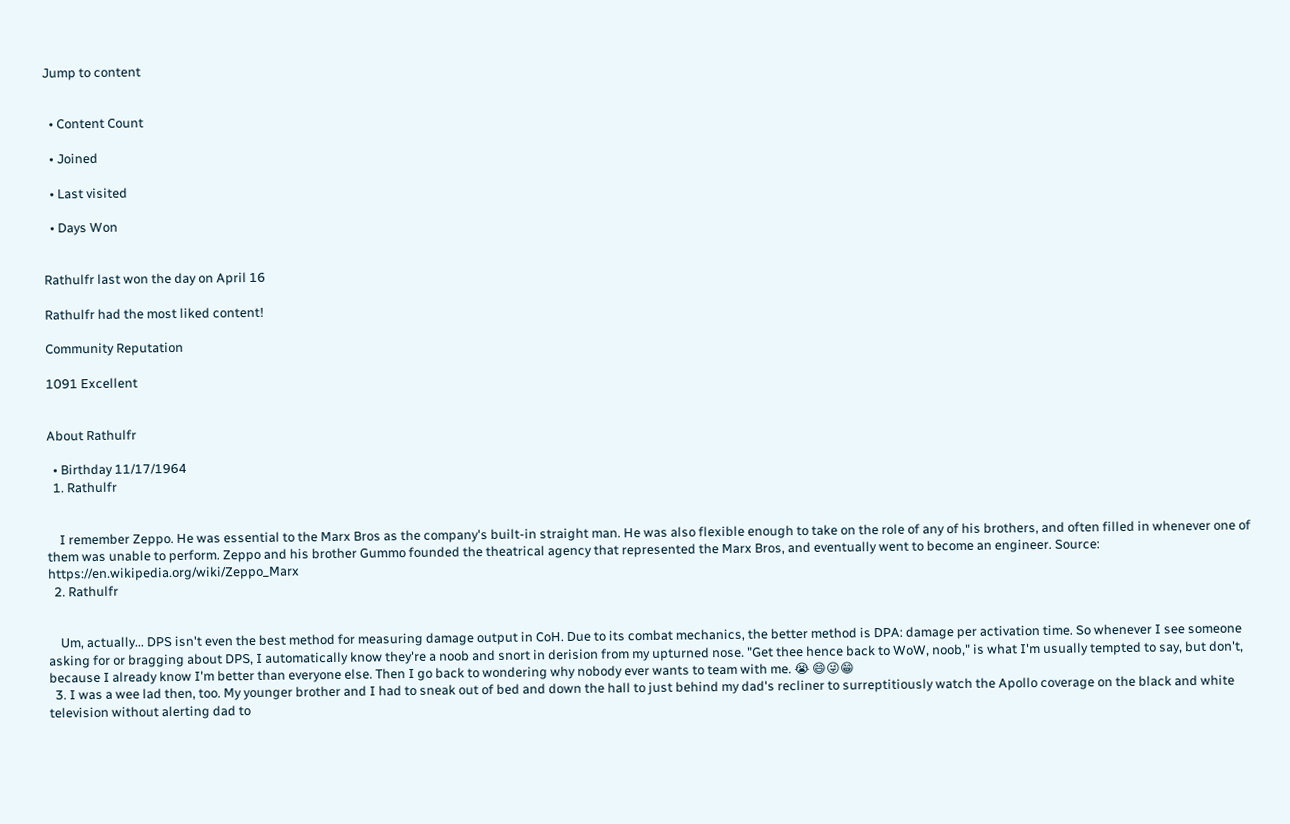Jump to content


  • Content Count

  • Joined

  • Last visited

  • Days Won


Rathulfr last won the day on April 16

Rathulfr had the most liked content!

Community Reputation

1091 Excellent


About Rathulfr

  • Birthday 11/17/1964
  1. Rathulfr


    I remember Zeppo. He was essential to the Marx Bros as the company's built-in straight man. He was also flexible enough to take on the role of any of his brothers, and often filled in whenever one of them was unable to perform. Zeppo and his brother Gummo founded the theatrical agency that represented the Marx Bros, and eventually went to become an engineer. Source: https://en.wikipedia.org/wiki/Zeppo_Marx
  2. Rathulfr


    Um, actually... DPS isn't even the best method for measuring damage output in CoH. Due to its combat mechanics, the better method is DPA: damage per activation time. So whenever I see someone asking for or bragging about DPS, I automatically know they're a noob and snort in derision from my upturned nose. "Get thee hence back to WoW, noob," is what I'm usually tempted to say, but don't, because I already know I'm better than everyone else. Then I go back to wondering why nobody ever wants to team with me. 😭 😄😜😁
  3. I was a wee lad then, too. My younger brother and I had to sneak out of bed and down the hall to just behind my dad's recliner to surreptitiously watch the Apollo coverage on the black and white television without alerting dad to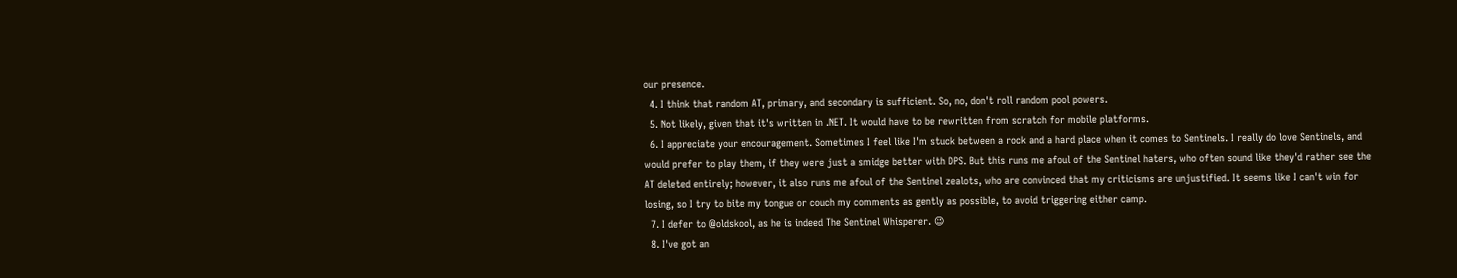our presence.
  4. I think that random AT, primary, and secondary is sufficient. So, no, don't roll random pool powers.
  5. Not likely, given that it's written in .NET. It would have to be rewritten from scratch for mobile platforms.
  6. I appreciate your encouragement. Sometimes I feel like I'm stuck between a rock and a hard place when it comes to Sentinels. I really do love Sentinels, and would prefer to play them, if they were just a smidge better with DPS. But this runs me afoul of the Sentinel haters, who often sound like they'd rather see the AT deleted entirely; however, it also runs me afoul of the Sentinel zealots, who are convinced that my criticisms are unjustified. It seems like I can't win for losing, so I try to bite my tongue or couch my comments as gently as possible, to avoid triggering either camp.
  7. I defer to @oldskool, as he is indeed The Sentinel Whisperer. 😉
  8. I've got an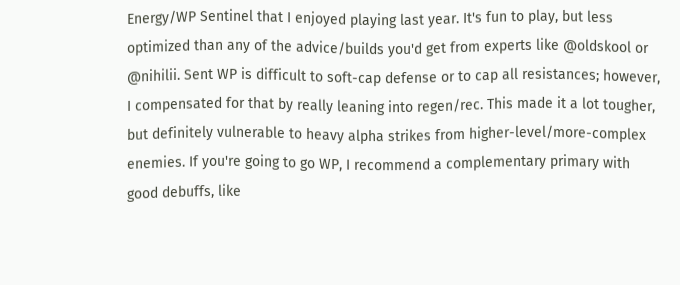Energy/WP Sentinel that I enjoyed playing last year. It's fun to play, but less optimized than any of the advice/builds you'd get from experts like @oldskool or @nihilii. Sent WP is difficult to soft-cap defense or to cap all resistances; however, I compensated for that by really leaning into regen/rec. This made it a lot tougher, but definitely vulnerable to heavy alpha strikes from higher-level/more-complex enemies. If you're going to go WP, I recommend a complementary primary with good debuffs, like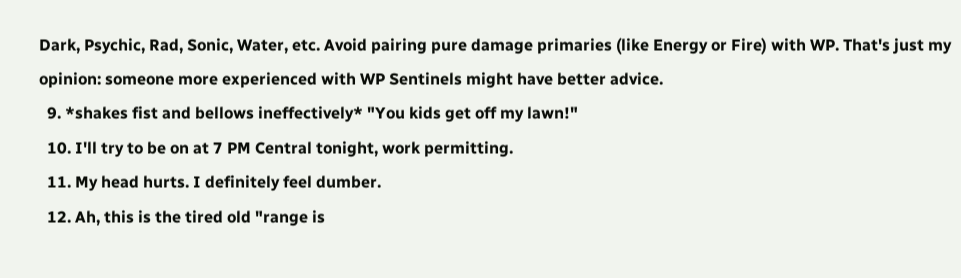Dark, Psychic, Rad, Sonic, Water, etc. Avoid pairing pure damage primaries (like Energy or Fire) with WP. That's just my opinion: someone more experienced with WP Sentinels might have better advice.
  9. *shakes fist and bellows ineffectively* "You kids get off my lawn!"
  10. I'll try to be on at 7 PM Central tonight, work permitting.
  11. My head hurts. I definitely feel dumber.
  12. Ah, this is the tired old "range is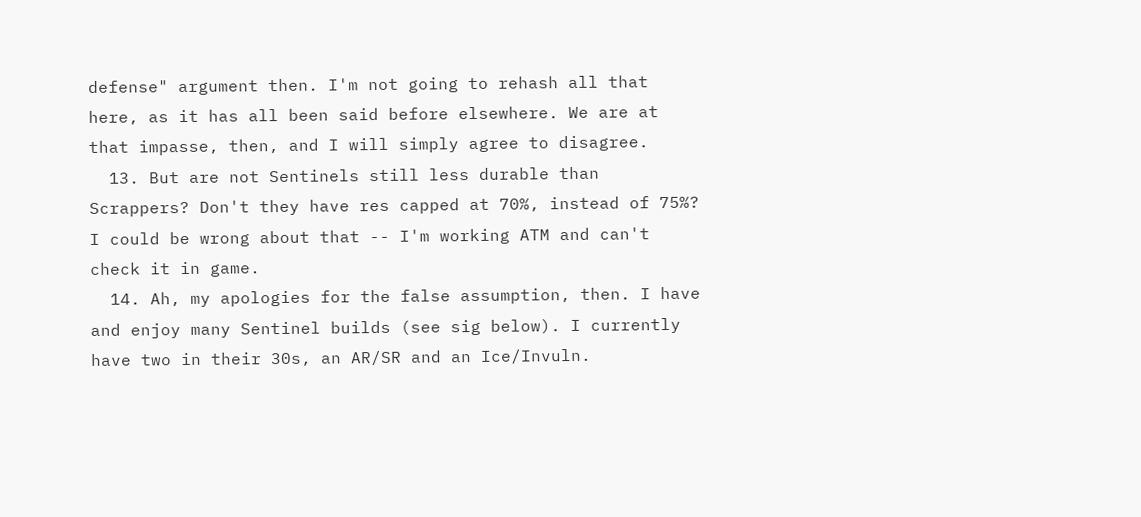defense" argument then. I'm not going to rehash all that here, as it has all been said before elsewhere. We are at that impasse, then, and I will simply agree to disagree.
  13. But are not Sentinels still less durable than Scrappers? Don't they have res capped at 70%, instead of 75%? I could be wrong about that -- I'm working ATM and can't check it in game.
  14. Ah, my apologies for the false assumption, then. I have and enjoy many Sentinel builds (see sig below). I currently have two in their 30s, an AR/SR and an Ice/Invuln.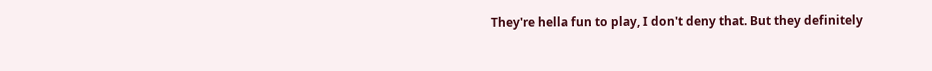They're hella fun to play, I don't deny that. But they definitely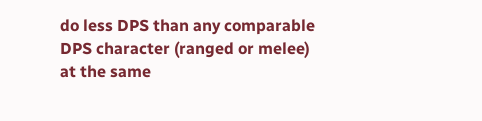do less DPS than any comparable DPS character (ranged or melee) at the same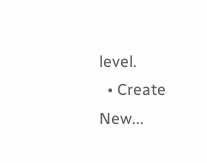level.
  • Create New...